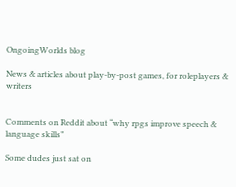OngoingWorlds blog

News & articles about play-by-post games, for roleplayers & writers


Comments on Reddit about “why rpgs improve speech & language skills”

Some dudes just sat on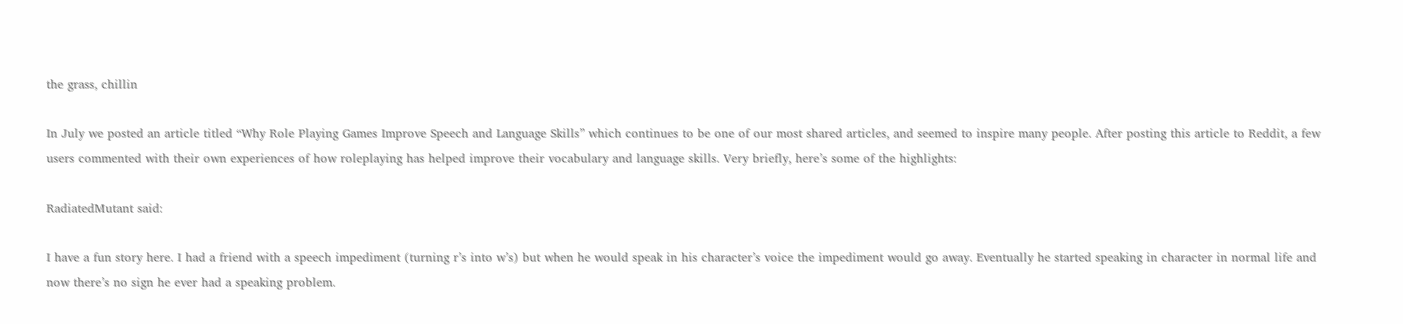the grass, chillin

In July we posted an article titled “Why Role Playing Games Improve Speech and Language Skills” which continues to be one of our most shared articles, and seemed to inspire many people. After posting this article to Reddit, a few users commented with their own experiences of how roleplaying has helped improve their vocabulary and language skills. Very briefly, here’s some of the highlights:

RadiatedMutant said:

I have a fun story here. I had a friend with a speech impediment (turning r’s into w’s) but when he would speak in his character’s voice the impediment would go away. Eventually he started speaking in character in normal life and now there’s no sign he ever had a speaking problem.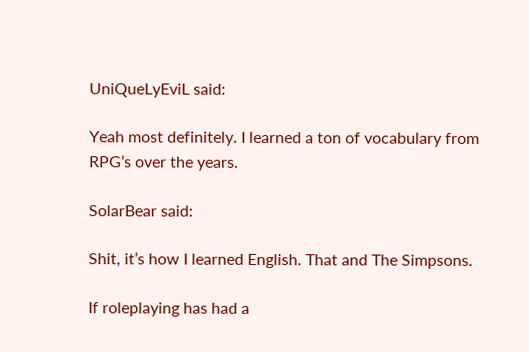UniQueLyEviL said:

Yeah most definitely. I learned a ton of vocabulary from RPG’s over the years.

SolarBear said:

Shit, it’s how I learned English. That and The Simpsons.

If roleplaying has had a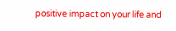positive impact on your life and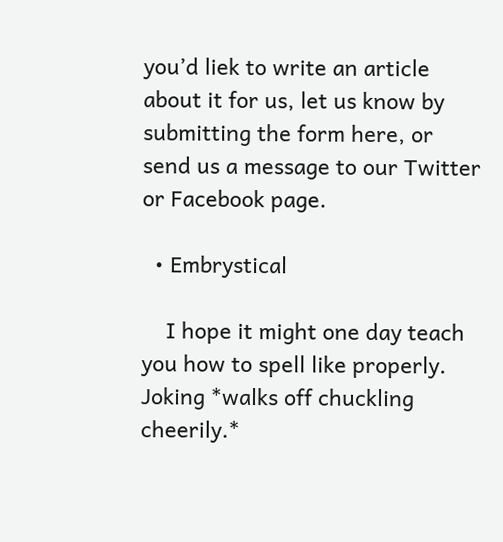you’d liek to write an article about it for us, let us know by submitting the form here, or send us a message to our Twitter or Facebook page.

  • Embrystical

    I hope it might one day teach you how to spell like properly. Joking *walks off chuckling cheerily.*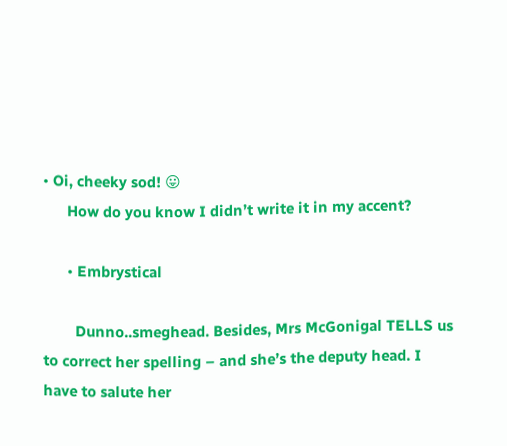• Oi, cheeky sod! 😛
      How do you know I didn’t write it in my accent?

      • Embrystical

        Dunno..smeghead. Besides, Mrs McGonigal TELLS us to correct her spelling – and she’s the deputy head. I have to salute her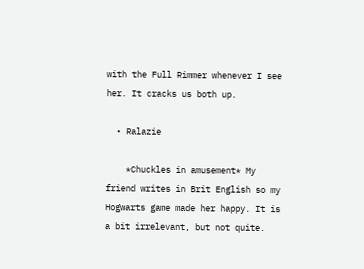with the Full Rimmer whenever I see her. It cracks us both up.

  • Ralazie

    *Chuckles in amusement* My friend writes in Brit English so my Hogwarts game made her happy. It is a bit irrelevant, but not quite.